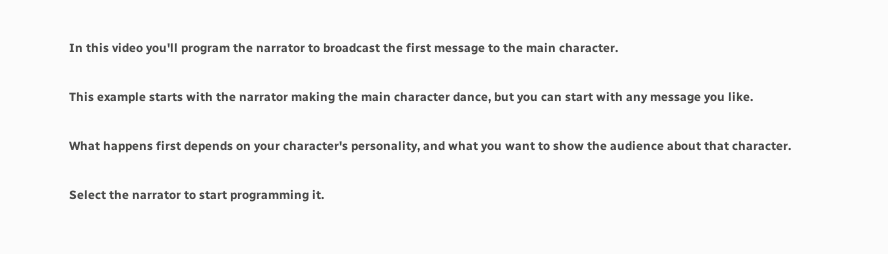In this video you'll program the narrator to broadcast the first message to the main character.

This example starts with the narrator making the main character dance, but you can start with any message you like.

What happens first depends on your character's personality, and what you want to show the audience about that character.

Select the narrator to start programming it.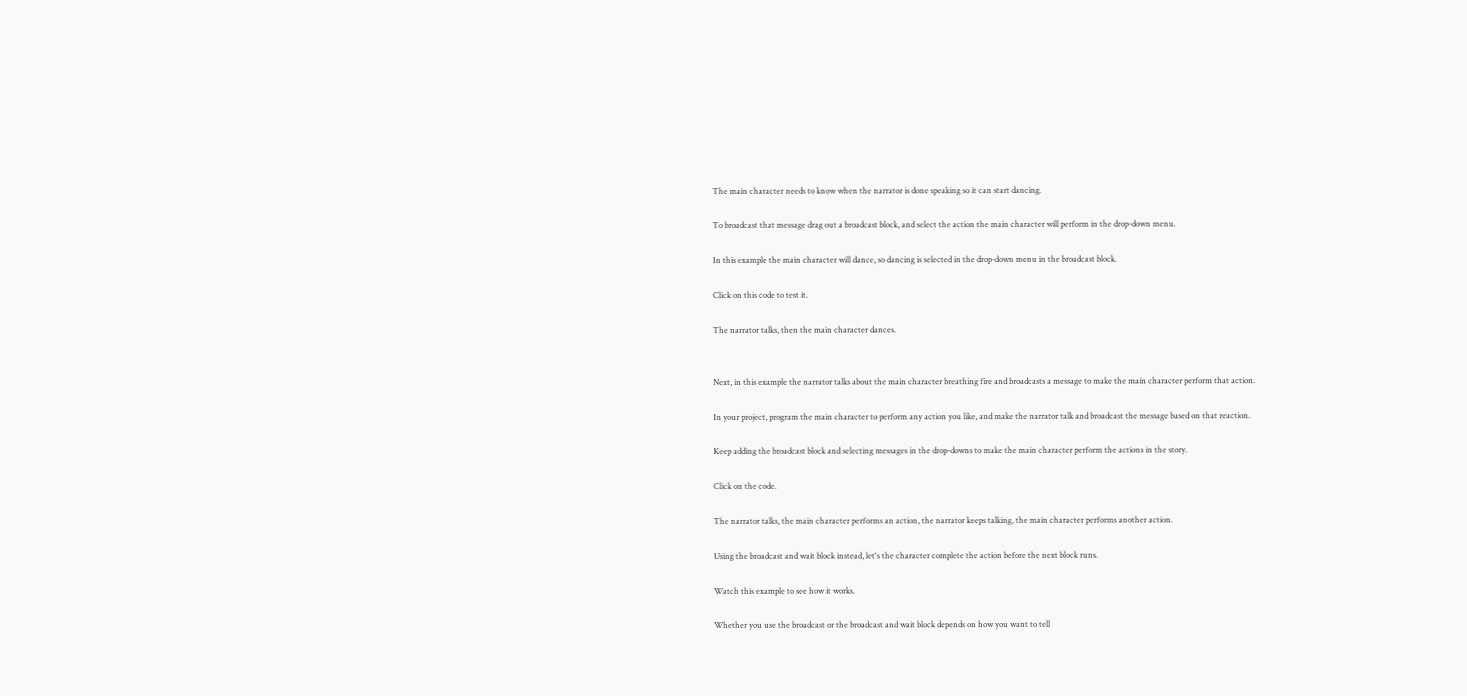The main character needs to know when the narrator is done speaking so it can start dancing.

To broadcast that message drag out a broadcast block, and select the action the main character will perform in the drop-down menu.

In this example the main character will dance, so dancing is selected in the drop-down menu in the broadcast block.

Click on this code to test it.

The narrator talks, then the main character dances.


Next, in this example the narrator talks about the main character breathing fire and broadcasts a message to make the main character perform that action.

In your project, program the main character to perform any action you like, and make the narrator talk and broadcast the message based on that reaction.

Keep adding the broadcast block and selecting messages in the drop-downs to make the main character perform the actions in the story.

Click on the code.

The narrator talks, the main character performs an action, the narrator keeps talking, the main character performs another action.

Using the broadcast and wait block instead, let's the character complete the action before the next block runs.

Watch this example to see how it works.

Whether you use the broadcast or the broadcast and wait block depends on how you want to tell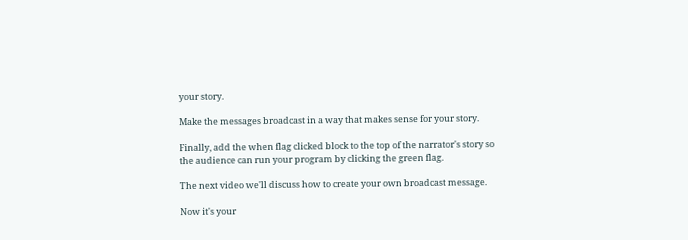your story.

Make the messages broadcast in a way that makes sense for your story.

Finally, add the when flag clicked block to the top of the narrator's story so the audience can run your program by clicking the green flag.

The next video we'll discuss how to create your own broadcast message.

Now it's your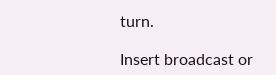turn.

Insert broadcast or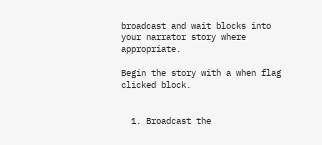broadcast and wait blocks into your narrator story where appropriate.

Begin the story with a when flag clicked block.


  1. Broadcast the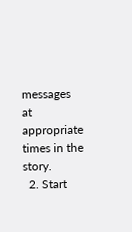messages at appropriate times in the story.
  2. Start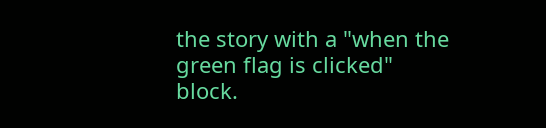the story with a "when the green flag is clicked" block.